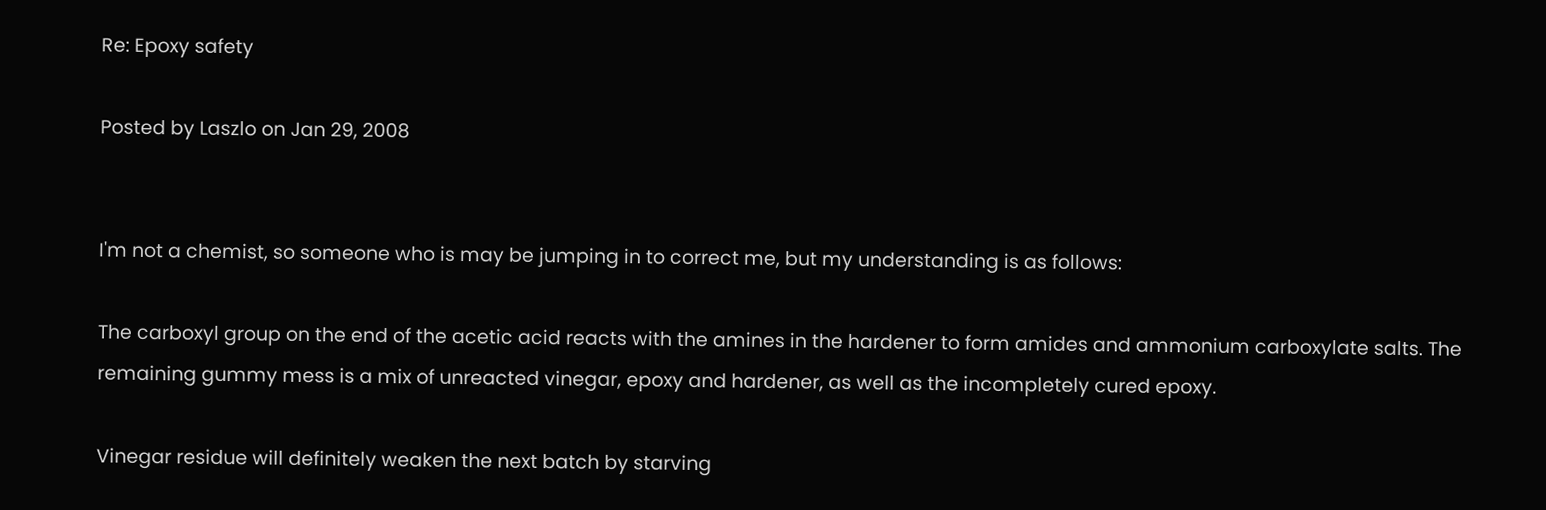Re: Epoxy safety

Posted by Laszlo on Jan 29, 2008


I'm not a chemist, so someone who is may be jumping in to correct me, but my understanding is as follows:

The carboxyl group on the end of the acetic acid reacts with the amines in the hardener to form amides and ammonium carboxylate salts. The remaining gummy mess is a mix of unreacted vinegar, epoxy and hardener, as well as the incompletely cured epoxy.

Vinegar residue will definitely weaken the next batch by starving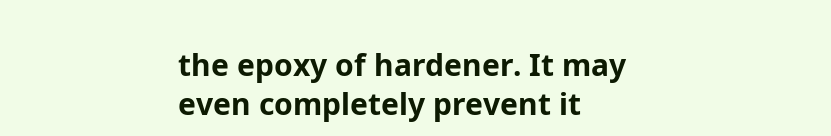the epoxy of hardener. It may even completely prevent it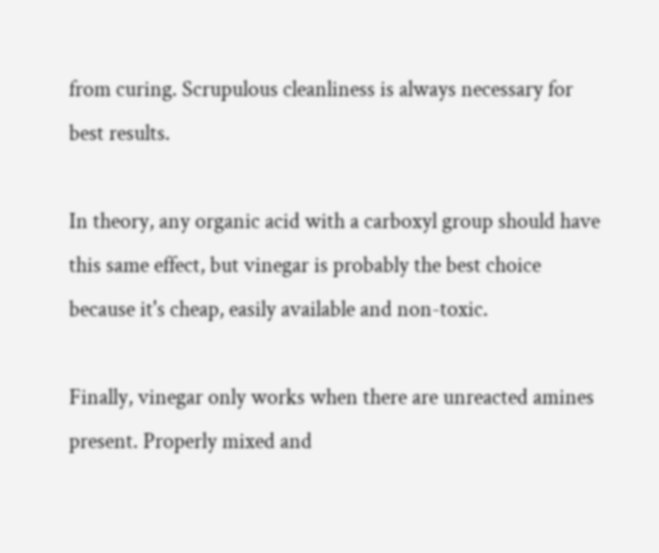from curing. Scrupulous cleanliness is always necessary for best results.

In theory, any organic acid with a carboxyl group should have this same effect, but vinegar is probably the best choice because it's cheap, easily available and non-toxic.

Finally, vinegar only works when there are unreacted amines present. Properly mixed and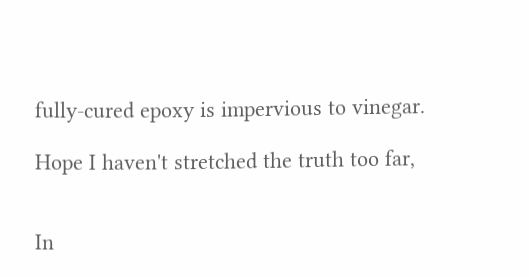fully-cured epoxy is impervious to vinegar.

Hope I haven't stretched the truth too far,


In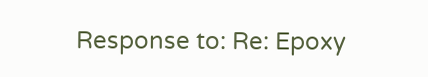Response to: Re: Epoxy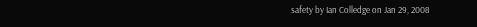safety by Ian Colledge on Jan 29, 2008